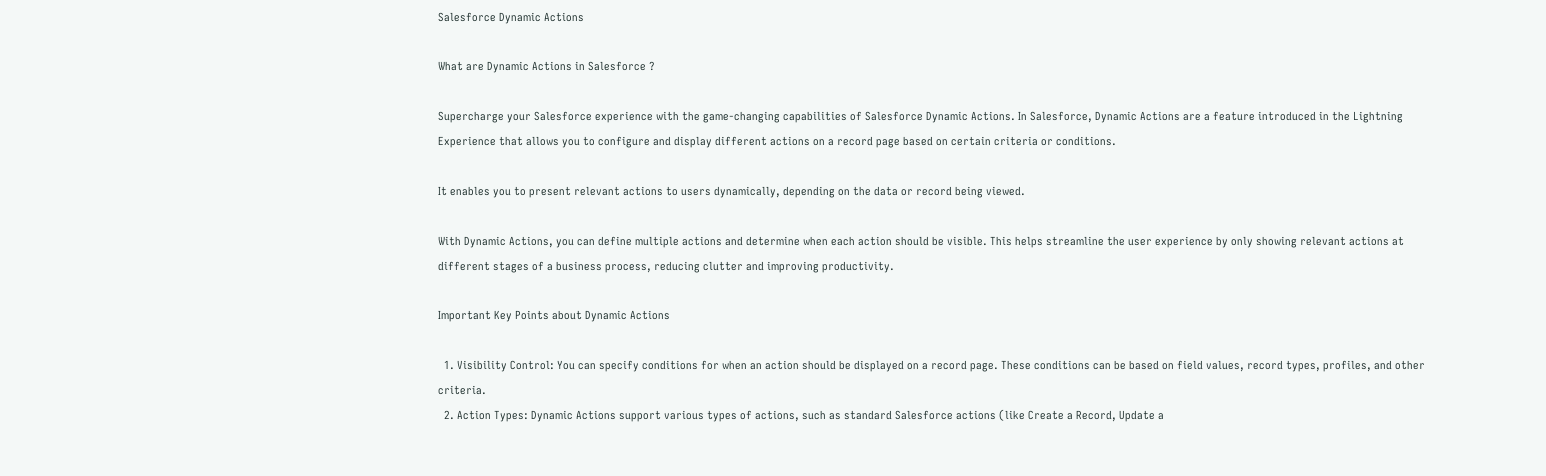Salesforce Dynamic Actions

What are Dynamic Actions in Salesforce ?

Supercharge your Salesforce experience with the game-changing capabilities of Salesforce Dynamic Actions. In Salesforce, Dynamic Actions are a feature introduced in the Lightning Experience that allows you to configure and display different actions on a record page based on certain criteria or conditions.

It enables you to present relevant actions to users dynamically, depending on the data or record being viewed.

With Dynamic Actions, you can define multiple actions and determine when each action should be visible. This helps streamline the user experience by only showing relevant actions at different stages of a business process, reducing clutter and improving productivity.

Important Key Points about Dynamic Actions

  1. Visibility Control: You can specify conditions for when an action should be displayed on a record page. These conditions can be based on field values, record types, profiles, and other criteria.
  2. Action Types: Dynamic Actions support various types of actions, such as standard Salesforce actions (like Create a Record, Update a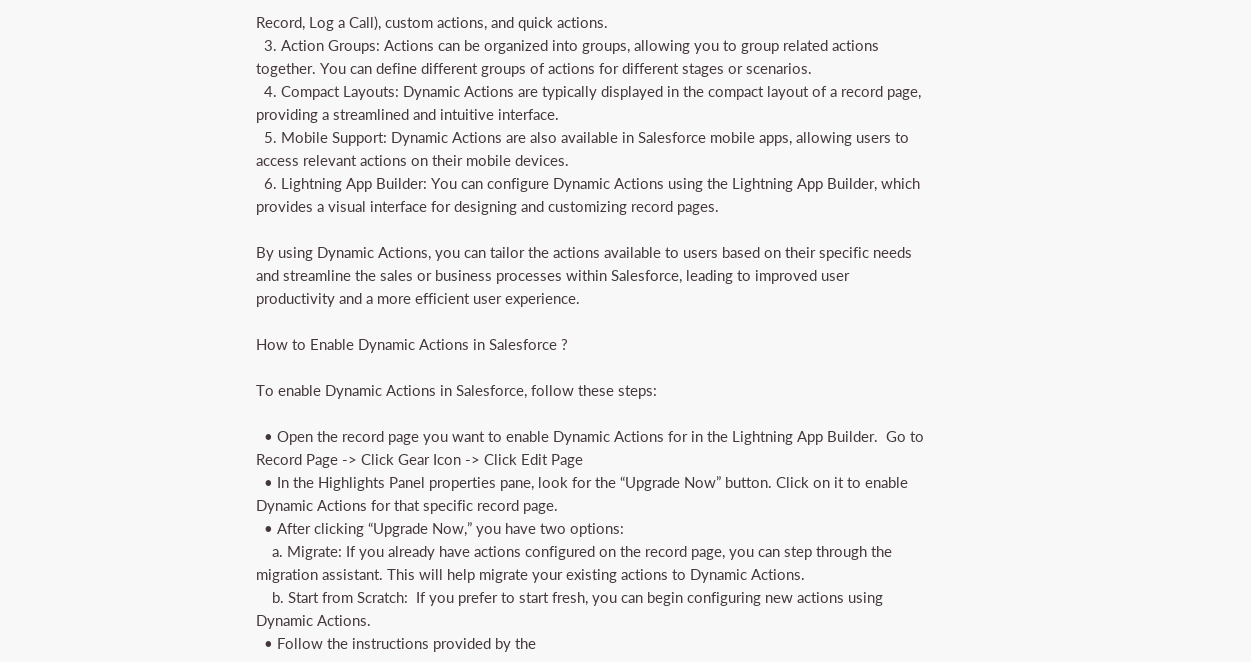Record, Log a Call), custom actions, and quick actions.
  3. Action Groups: Actions can be organized into groups, allowing you to group related actions together. You can define different groups of actions for different stages or scenarios.
  4. Compact Layouts: Dynamic Actions are typically displayed in the compact layout of a record page, providing a streamlined and intuitive interface.
  5. Mobile Support: Dynamic Actions are also available in Salesforce mobile apps, allowing users to access relevant actions on their mobile devices.
  6. Lightning App Builder: You can configure Dynamic Actions using the Lightning App Builder, which provides a visual interface for designing and customizing record pages.

By using Dynamic Actions, you can tailor the actions available to users based on their specific needs and streamline the sales or business processes within Salesforce, leading to improved user productivity and a more efficient user experience.

How to Enable Dynamic Actions in Salesforce ?

To enable Dynamic Actions in Salesforce, follow these steps:

  • Open the record page you want to enable Dynamic Actions for in the Lightning App Builder.  Go to Record Page -> Click Gear Icon -> Click Edit Page
  • In the Highlights Panel properties pane, look for the “Upgrade Now” button. Click on it to enable Dynamic Actions for that specific record page.
  • After clicking “Upgrade Now,” you have two options:
    a. Migrate: If you already have actions configured on the record page, you can step through the migration assistant. This will help migrate your existing actions to Dynamic Actions.
    b. Start from Scratch:  If you prefer to start fresh, you can begin configuring new actions using Dynamic Actions.
  • Follow the instructions provided by the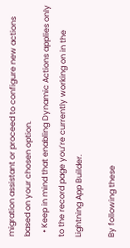migration assistant or proceed to configure new actions based on your chosen option.
  • Keep in mind that enabling Dynamic Actions applies only to the record page you’re currently working on in the Lightning App Builder.

By following these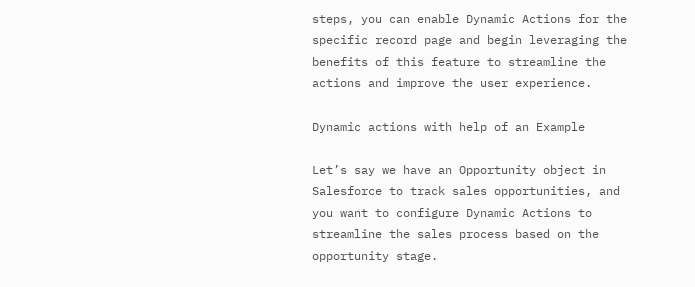steps, you can enable Dynamic Actions for the specific record page and begin leveraging the benefits of this feature to streamline the actions and improve the user experience.

Dynamic actions with help of an Example

Let’s say we have an Opportunity object in Salesforce to track sales opportunities, and you want to configure Dynamic Actions to streamline the sales process based on the opportunity stage.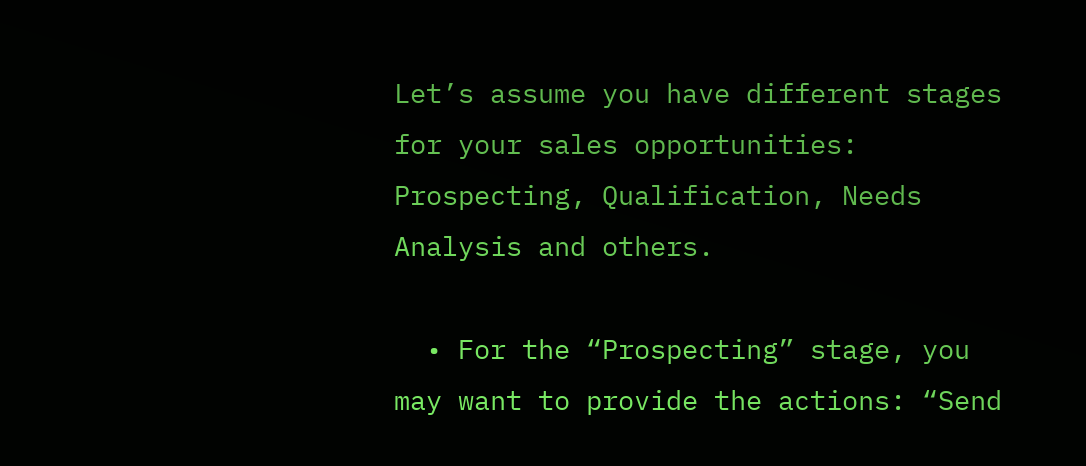Let’s assume you have different stages for your sales opportunities: Prospecting, Qualification, Needs Analysis and others.

  • For the “Prospecting” stage, you may want to provide the actions: “Send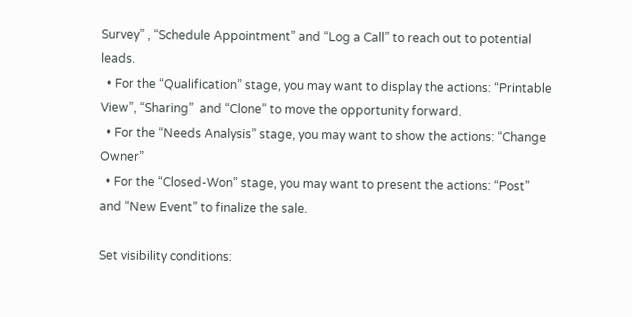Survey” , “Schedule Appointment” and “Log a Call” to reach out to potential leads.
  • For the “Qualification” stage, you may want to display the actions: “Printable View”, “Sharing”  and “Clone” to move the opportunity forward.
  • For the “Needs Analysis” stage, you may want to show the actions: “Change Owner”
  • For the “Closed-Won” stage, you may want to present the actions: “Post” and “New Event” to finalize the sale.

Set visibility conditions: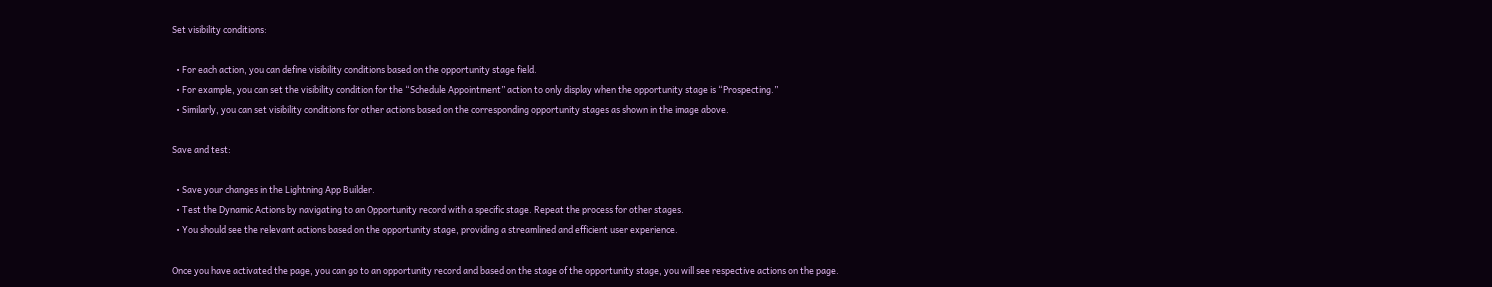Set visibility conditions:

  • For each action, you can define visibility conditions based on the opportunity stage field.
  • For example, you can set the visibility condition for the “Schedule Appointment” action to only display when the opportunity stage is “Prospecting.”
  • Similarly, you can set visibility conditions for other actions based on the corresponding opportunity stages as shown in the image above.

Save and test:

  • Save your changes in the Lightning App Builder.
  • Test the Dynamic Actions by navigating to an Opportunity record with a specific stage. Repeat the process for other stages.
  • You should see the relevant actions based on the opportunity stage, providing a streamlined and efficient user experience.

Once you have activated the page, you can go to an opportunity record and based on the stage of the opportunity stage, you will see respective actions on the page.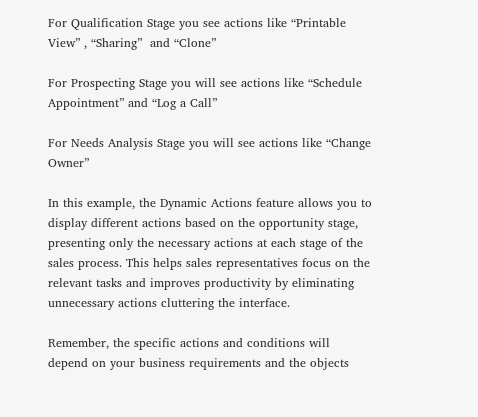For Qualification Stage you see actions like “Printable View” , “Sharing”  and “Clone”

For Prospecting Stage you will see actions like “Schedule Appointment” and “Log a Call”

For Needs Analysis Stage you will see actions like “Change Owner”

In this example, the Dynamic Actions feature allows you to display different actions based on the opportunity stage, presenting only the necessary actions at each stage of the sales process. This helps sales representatives focus on the relevant tasks and improves productivity by eliminating unnecessary actions cluttering the interface.

Remember, the specific actions and conditions will depend on your business requirements and the objects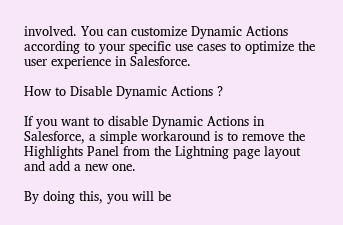involved. You can customize Dynamic Actions according to your specific use cases to optimize the user experience in Salesforce.

How to Disable Dynamic Actions ?

If you want to disable Dynamic Actions in Salesforce, a simple workaround is to remove the Highlights Panel from the Lightning page layout and add a new one.

By doing this, you will be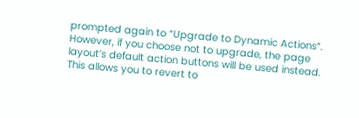prompted again to “Upgrade to Dynamic Actions”. However, if you choose not to upgrade, the page layout’s default action buttons will be used instead. This allows you to revert to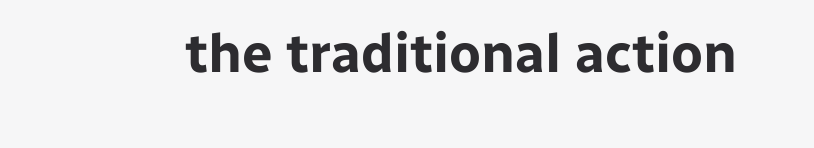the traditional action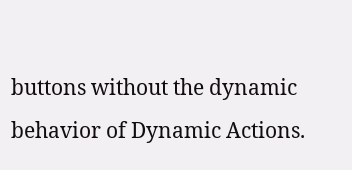buttons without the dynamic behavior of Dynamic Actions.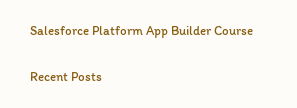Salesforce Platform App Builder Course


Recent Posts